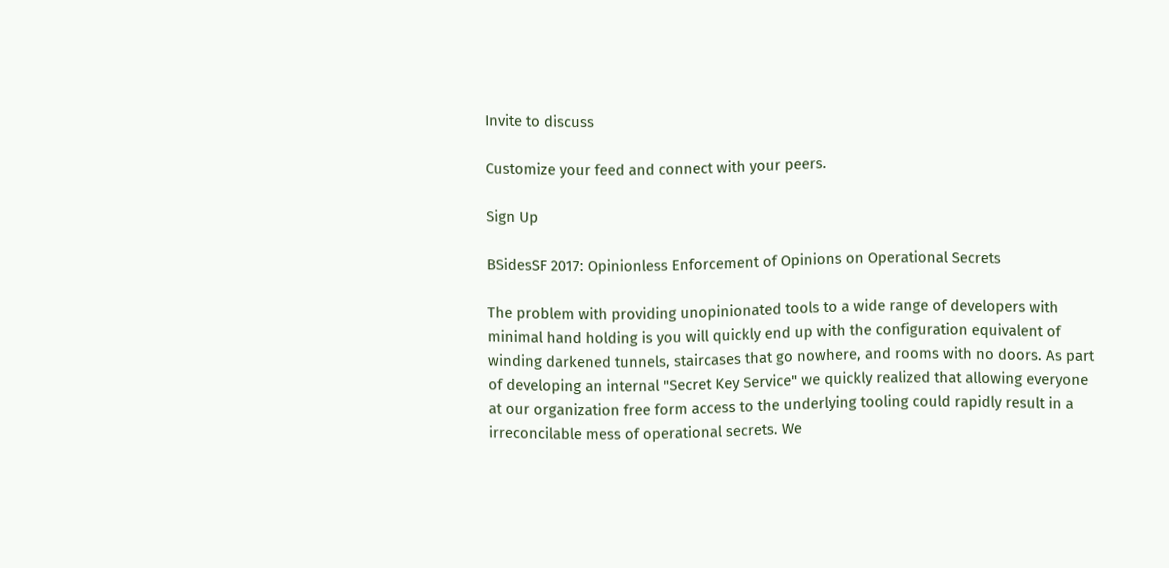Invite to discuss

Customize your feed and connect with your peers.

Sign Up

BSidesSF 2017: Opinionless Enforcement of Opinions on Operational Secrets

The problem with providing unopinionated tools to a wide range of developers with minimal hand holding is you will quickly end up with the configuration equivalent of winding darkened tunnels, staircases that go nowhere, and rooms with no doors. As part of developing an internal "Secret Key Service" we quickly realized that allowing everyone at our organization free form access to the underlying tooling could rapidly result in a irreconcilable mess of operational secrets. We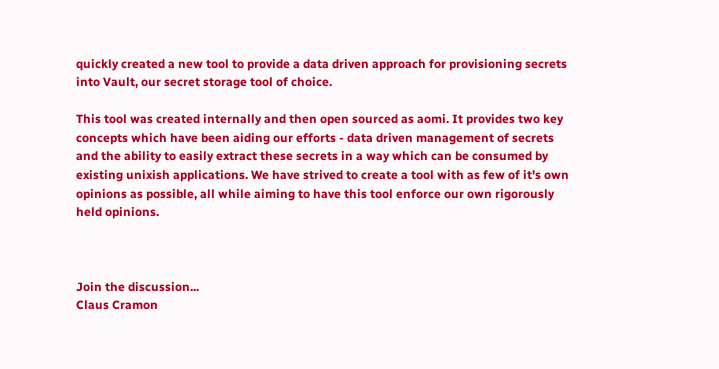quickly created a new tool to provide a data driven approach for provisioning secrets into Vault, our secret storage tool of choice.

This tool was created internally and then open sourced as aomi. It provides two key concepts which have been aiding our efforts - data driven management of secrets and the ability to easily extract these secrets in a way which can be consumed by existing unixish applications. We have strived to create a tool with as few of it's own opinions as possible, all while aiming to have this tool enforce our own rigorously held opinions.



Join the discussion...
Claus Cramon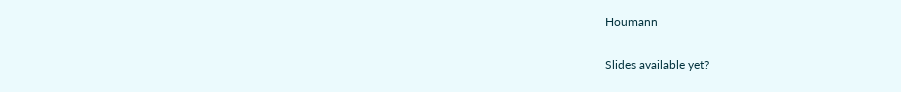Houmann

Slides available yet?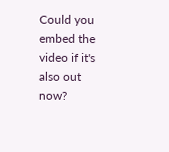Could you embed the video if it's also out now?